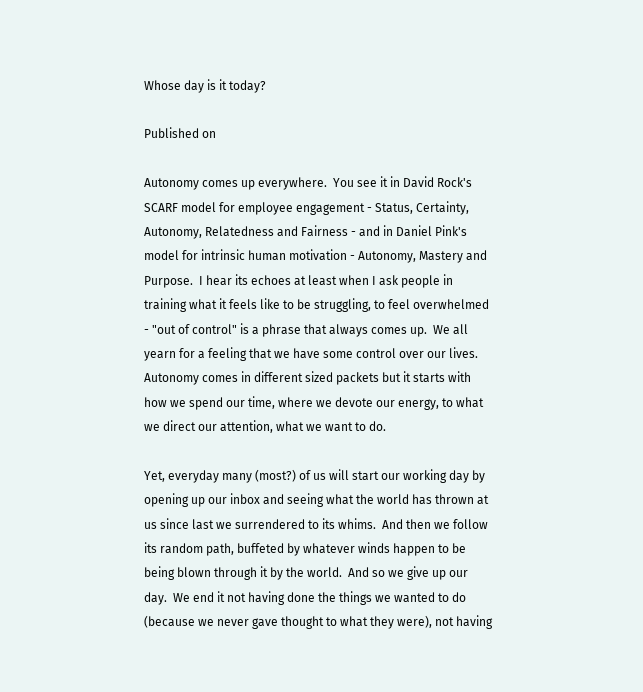Whose day is it today?

Published on

Autonomy comes up everywhere.  You see it in David Rock's SCARF model for employee engagement - Status, Certainty, Autonomy, Relatedness and Fairness - and in Daniel Pink's model for intrinsic human motivation - Autonomy, Mastery and Purpose.  I hear its echoes at least when I ask people in training what it feels like to be struggling, to feel overwhelmed - "out of control" is a phrase that always comes up.  We all yearn for a feeling that we have some control over our lives. Autonomy comes in different sized packets but it starts with how we spend our time, where we devote our energy, to what we direct our attention, what we want to do.

Yet, everyday many (most?) of us will start our working day by opening up our inbox and seeing what the world has thrown at us since last we surrendered to its whims.  And then we follow its random path, buffeted by whatever winds happen to be being blown through it by the world.  And so we give up our day.  We end it not having done the things we wanted to do (because we never gave thought to what they were), not having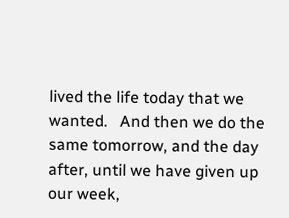lived the life today that we wanted.   And then we do the same tomorrow, and the day after, until we have given up our week,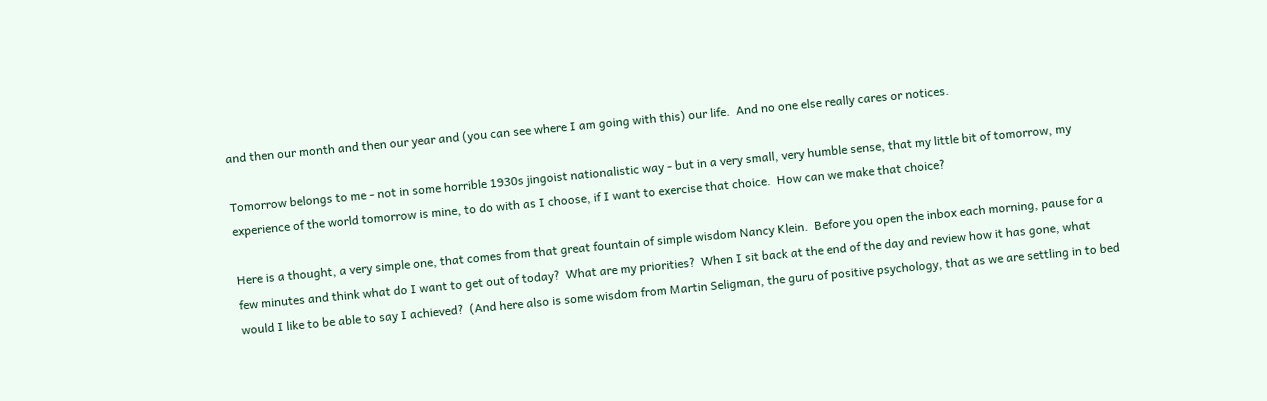and then our month and then our year and (you can see where I am going with this) our life.  And no one else really cares or notices.

Tomorrow belongs to me - not in some horrible 1930s jingoist nationalistic way - but in a very small, very humble sense, that my little bit of tomorrow, my experience of the world tomorrow is mine, to do with as I choose, if I want to exercise that choice.  How can we make that choice?

Here is a thought, a very simple one, that comes from that great fountain of simple wisdom Nancy Klein.  Before you open the inbox each morning, pause for a few minutes and think what do I want to get out of today?  What are my priorities?  When I sit back at the end of the day and review how it has gone, what would I like to be able to say I achieved?  (And here also is some wisdom from Martin Seligman, the guru of positive psychology, that as we are settling in to bed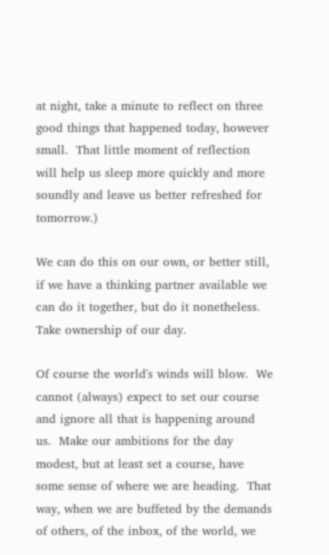at night, take a minute to reflect on three good things that happened today, however small.  That little moment of reflection will help us sleep more quickly and more soundly and leave us better refreshed for tomorrow.)

We can do this on our own, or better still, if we have a thinking partner available we can do it together, but do it nonetheless.  Take ownership of our day.

Of course the world's winds will blow.  We cannot (always) expect to set our course and ignore all that is happening around us.  Make our ambitions for the day modest, but at least set a course, have some sense of where we are heading.  That way, when we are buffeted by the demands of others, of the inbox, of the world, we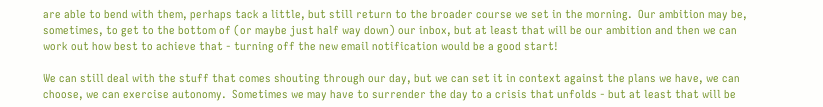are able to bend with them, perhaps tack a little, but still return to the broader course we set in the morning.  Our ambition may be, sometimes, to get to the bottom of (or maybe just half way down) our inbox, but at least that will be our ambition and then we can work out how best to achieve that - turning off the new email notification would be a good start!

We can still deal with the stuff that comes shouting through our day, but we can set it in context against the plans we have, we can choose, we can exercise autonomy.  Sometimes we may have to surrender the day to a crisis that unfolds - but at least that will be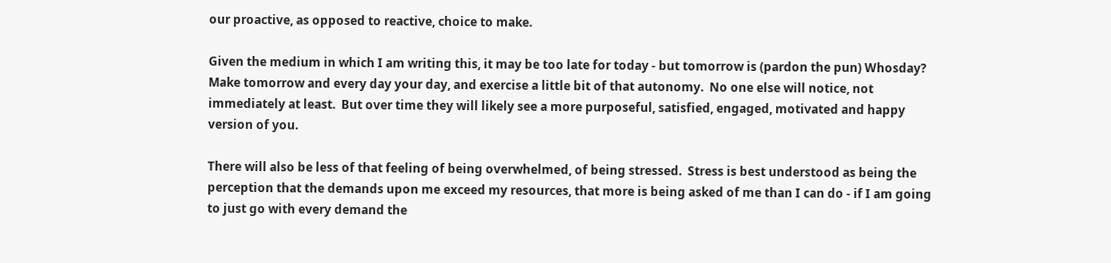our proactive, as opposed to reactive, choice to make.

Given the medium in which I am writing this, it may be too late for today - but tomorrow is (pardon the pun) Whosday? Make tomorrow and every day your day, and exercise a little bit of that autonomy.  No one else will notice, not immediately at least.  But over time they will likely see a more purposeful, satisfied, engaged, motivated and happy version of you.

There will also be less of that feeling of being overwhelmed, of being stressed.  Stress is best understood as being the perception that the demands upon me exceed my resources, that more is being asked of me than I can do - if I am going to just go with every demand the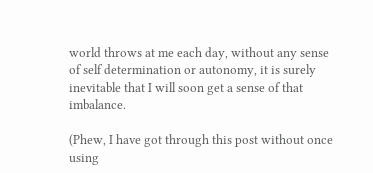world throws at me each day, without any sense of self determination or autonomy, it is surely inevitable that I will soon get a sense of that imbalance.

(Phew, I have got through this post without once using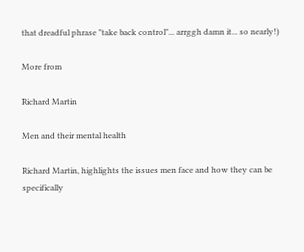that dreadful phrase "take back control"... arrggh damn it... so nearly!)

More from

Richard Martin

Men and their mental health

Richard Martin, highlights the issues men face and how they can be specifically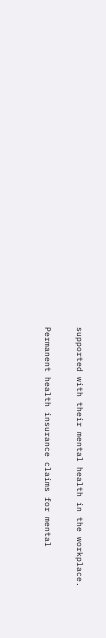supported with their mental health in the workplace.

Permanent health insurance claims for mental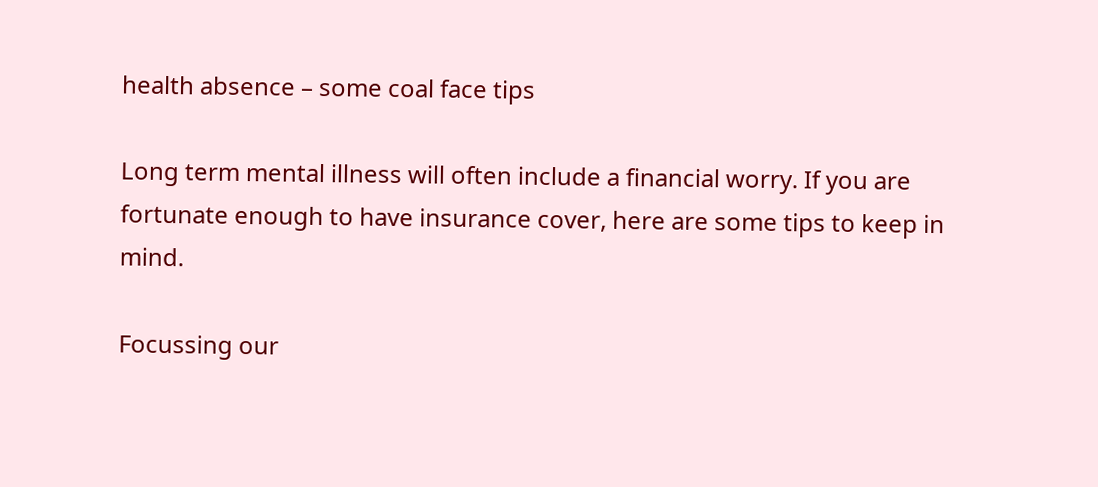health absence – some coal face tips

Long term mental illness will often include a financial worry. If you are fortunate enough to have insurance cover, here are some tips to keep in mind.

Focussing our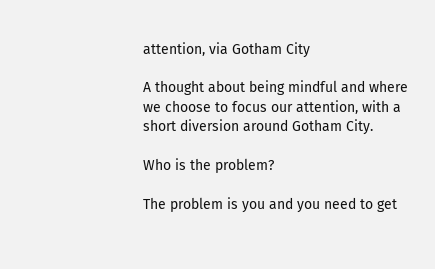attention, via Gotham City

A thought about being mindful and where we choose to focus our attention, with a short diversion around Gotham City.

Who is the problem?

The problem is you and you need to get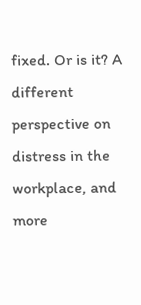fixed. Or is it? A different perspective on distress in the workplace, and more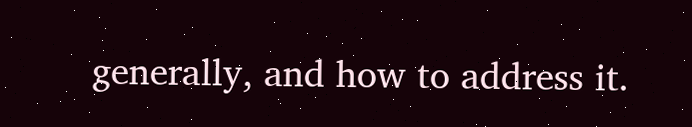generally, and how to address it.